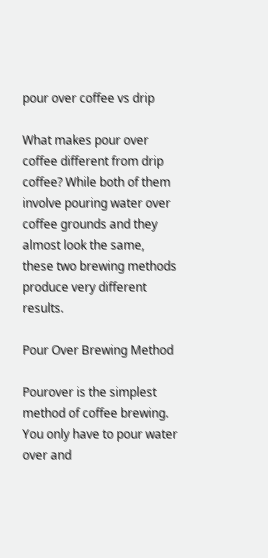pour over coffee vs drip

What makes pour over coffee different from drip coffee? While both of them involve pouring water over coffee grounds and they almost look the same, these two brewing methods produce very different results.

Pour Over Brewing Method

Pourover is the simplest method of coffee brewing. You only have to pour water over and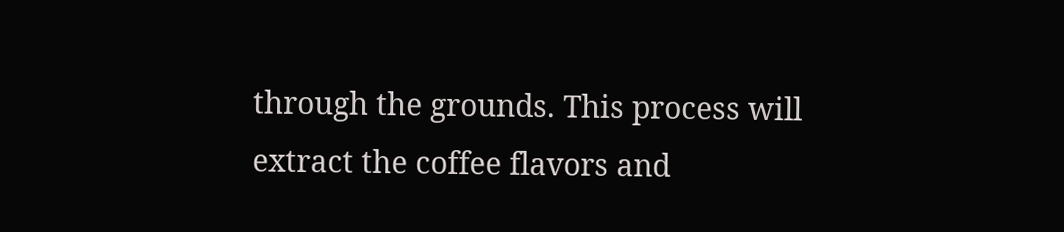through the grounds. This process will extract the coffee flavors and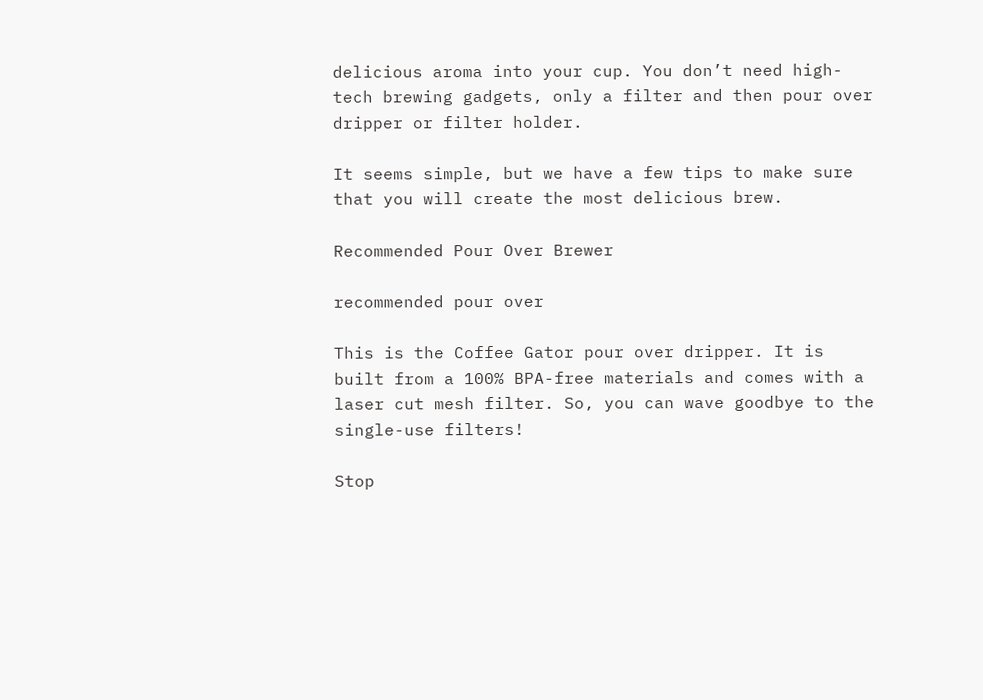delicious aroma into your cup. You don’t need high-tech brewing gadgets, only a filter and then pour over dripper or filter holder.

It seems simple, but we have a few tips to make sure that you will create the most delicious brew.

Recommended Pour Over Brewer

recommended pour over

This is the Coffee Gator pour over dripper. It is built from a 100% BPA-free materials and comes with a laser cut mesh filter. So, you can wave goodbye to the single-use filters!

Stop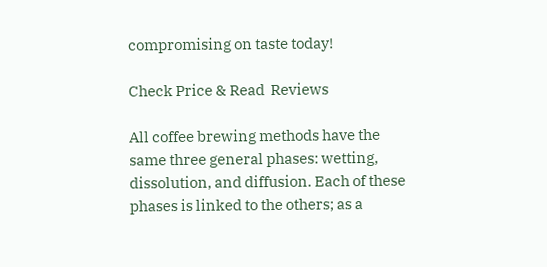compromising on taste today!

Check Price & Read  Reviews

All coffee brewing methods have the same three general phases: wetting, dissolution, and diffusion. Each of these phases is linked to the others; as a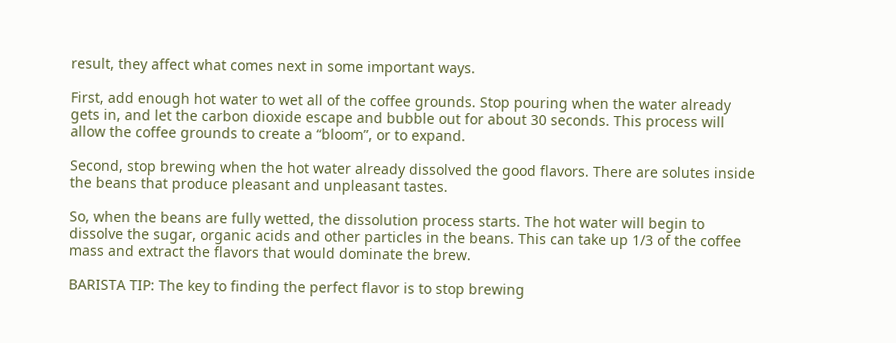result, they affect what comes next in some important ways.

First, add enough hot water to wet all of the coffee grounds. Stop pouring when the water already gets in, and let the carbon dioxide escape and bubble out for about 30 seconds. This process will allow the coffee grounds to create a “bloom”, or to expand.

Second, stop brewing when the hot water already dissolved the good flavors. There are solutes inside the beans that produce pleasant and unpleasant tastes.

So, when the beans are fully wetted, the dissolution process starts. The hot water will begin to dissolve the sugar, organic acids and other particles in the beans. This can take up 1/3 of the coffee mass and extract the flavors that would dominate the brew.

BARISTA TIP: The key to finding the perfect flavor is to stop brewing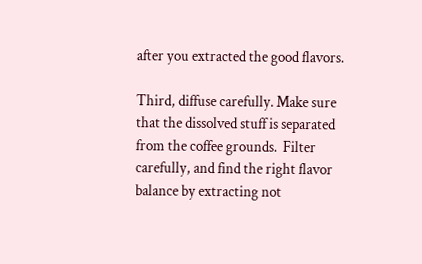after you extracted the good flavors.

Third, diffuse carefully. Make sure that the dissolved stuff is separated from the coffee grounds.  Filter carefully, and find the right flavor balance by extracting not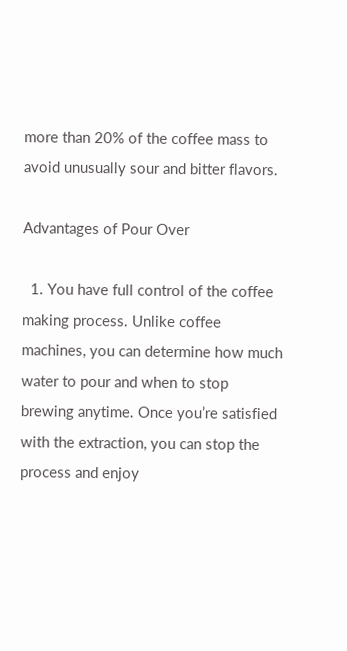more than 20% of the coffee mass to avoid unusually sour and bitter flavors.

Advantages of Pour Over

  1. You have full control of the coffee making process. Unlike coffee machines, you can determine how much water to pour and when to stop brewing anytime. Once you’re satisfied with the extraction, you can stop the process and enjoy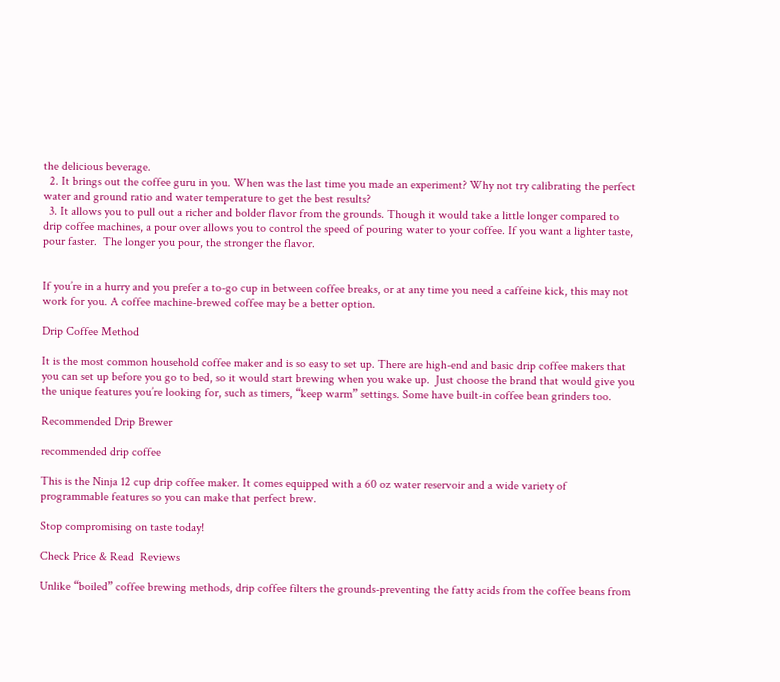the delicious beverage.
  2. It brings out the coffee guru in you. When was the last time you made an experiment? Why not try calibrating the perfect water and ground ratio and water temperature to get the best results?
  3. It allows you to pull out a richer and bolder flavor from the grounds. Though it would take a little longer compared to drip coffee machines, a pour over allows you to control the speed of pouring water to your coffee. If you want a lighter taste, pour faster.  The longer you pour, the stronger the flavor.


If you’re in a hurry and you prefer a to-go cup in between coffee breaks, or at any time you need a caffeine kick, this may not work for you. A coffee machine-brewed coffee may be a better option.

Drip Coffee Method

It is the most common household coffee maker and is so easy to set up. There are high-end and basic drip coffee makers that you can set up before you go to bed, so it would start brewing when you wake up.  Just choose the brand that would give you the unique features you’re looking for, such as timers, “keep warm” settings. Some have built-in coffee bean grinders too.

Recommended Drip Brewer

recommended drip coffee

This is the Ninja 12 cup drip coffee maker. It comes equipped with a 60 oz water reservoir and a wide variety of programmable features so you can make that perfect brew.

Stop compromising on taste today!

Check Price & Read  Reviews

Unlike “boiled” coffee brewing methods, drip coffee filters the grounds-preventing the fatty acids from the coffee beans from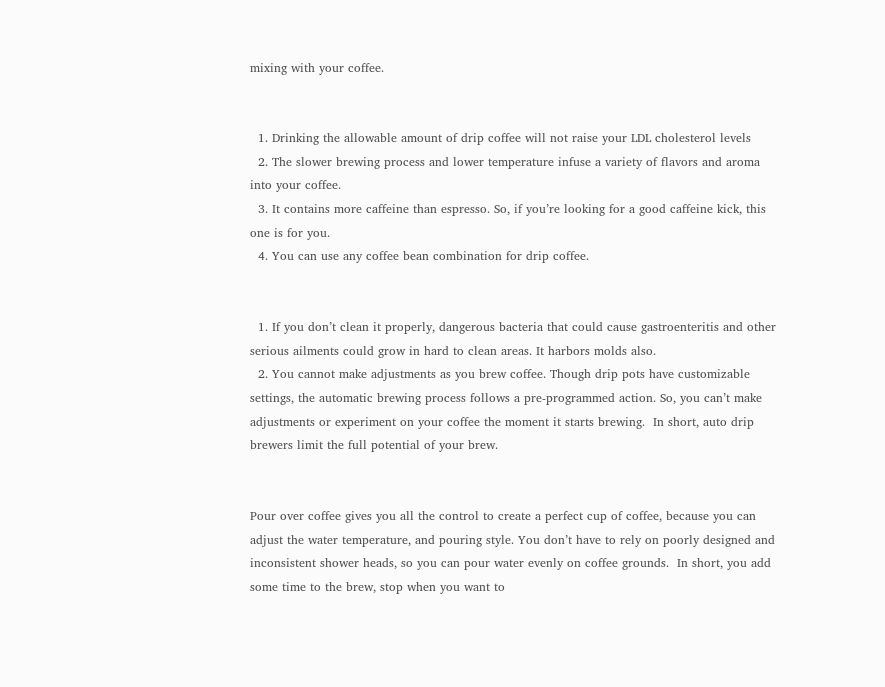mixing with your coffee.


  1. Drinking the allowable amount of drip coffee will not raise your LDL cholesterol levels
  2. The slower brewing process and lower temperature infuse a variety of flavors and aroma into your coffee.
  3. It contains more caffeine than espresso. So, if you’re looking for a good caffeine kick, this one is for you.
  4. You can use any coffee bean combination for drip coffee.


  1. If you don’t clean it properly, dangerous bacteria that could cause gastroenteritis and other serious ailments could grow in hard to clean areas. It harbors molds also.
  2. You cannot make adjustments as you brew coffee. Though drip pots have customizable settings, the automatic brewing process follows a pre-programmed action. So, you can’t make adjustments or experiment on your coffee the moment it starts brewing.  In short, auto drip brewers limit the full potential of your brew.


Pour over coffee gives you all the control to create a perfect cup of coffee, because you can adjust the water temperature, and pouring style. You don’t have to rely on poorly designed and inconsistent shower heads, so you can pour water evenly on coffee grounds.  In short, you add some time to the brew, stop when you want to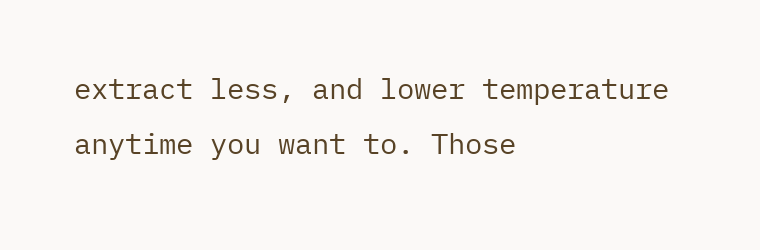extract less, and lower temperature anytime you want to. Those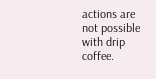actions are not possible with drip coffee.